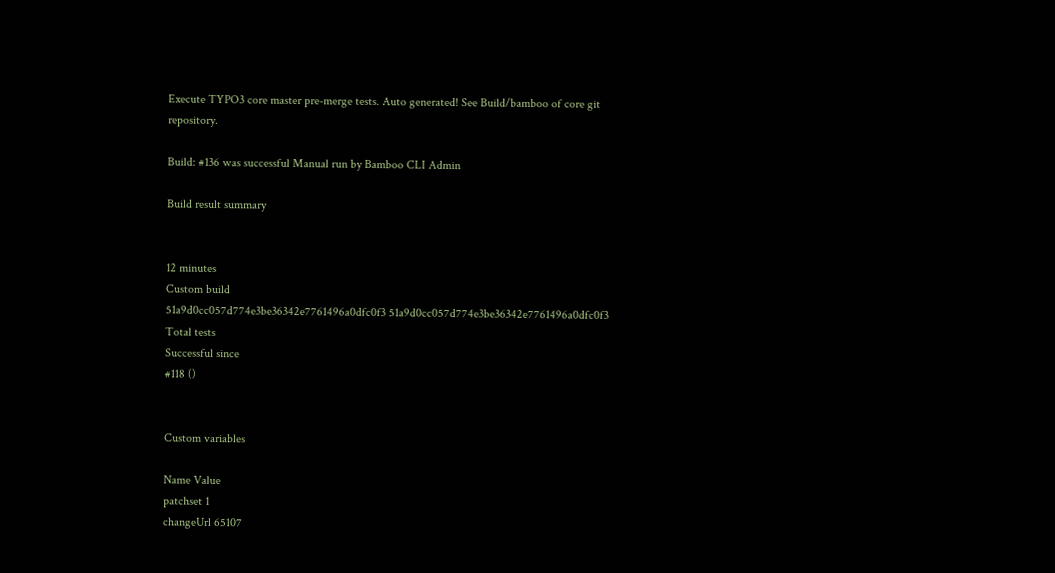Execute TYPO3 core master pre-merge tests. Auto generated! See Build/bamboo of core git repository.

Build: #136 was successful Manual run by Bamboo CLI Admin

Build result summary


12 minutes
Custom build
51a9d0cc057d774e3be36342e7761496a0dfc0f3 51a9d0cc057d774e3be36342e7761496a0dfc0f3
Total tests
Successful since
#118 ()


Custom variables

Name Value
patchset 1
changeUrl 65107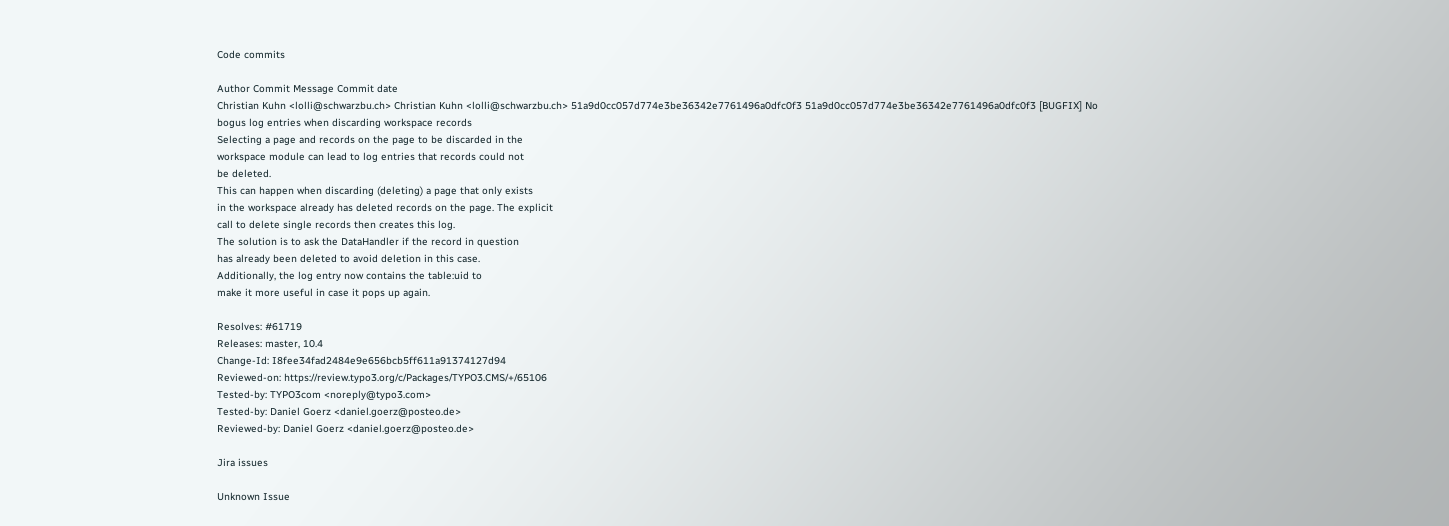Code commits

Author Commit Message Commit date
Christian Kuhn <lolli@schwarzbu.ch> Christian Kuhn <lolli@schwarzbu.ch> 51a9d0cc057d774e3be36342e7761496a0dfc0f3 51a9d0cc057d774e3be36342e7761496a0dfc0f3 [BUGFIX] No bogus log entries when discarding workspace records
Selecting a page and records on the page to be discarded in the
workspace module can lead to log entries that records could not
be deleted.
This can happen when discarding (deleting) a page that only exists
in the workspace already has deleted records on the page. The explicit
call to delete single records then creates this log.
The solution is to ask the DataHandler if the record in question
has already been deleted to avoid deletion in this case.
Additionally, the log entry now contains the table:uid to
make it more useful in case it pops up again.

Resolves: #61719
Releases: master, 10.4
Change-Id: I8fee34fad2484e9e656bcb5ff611a91374127d94
Reviewed-on: https://review.typo3.org/c/Packages/TYPO3.CMS/+/65106
Tested-by: TYPO3com <noreply@typo3.com>
Tested-by: Daniel Goerz <daniel.goerz@posteo.de>
Reviewed-by: Daniel Goerz <daniel.goerz@posteo.de>

Jira issues

Unknown Issue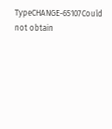TypeCHANGE-65107Could not obtain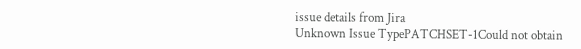issue details from Jira
Unknown Issue TypePATCHSET-1Could not obtain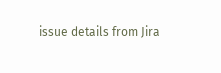issue details from Jira